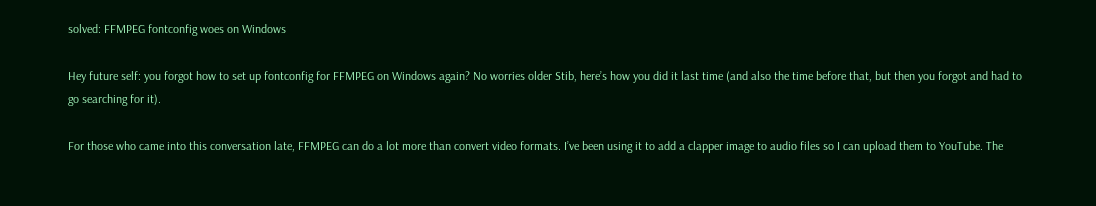solved: FFMPEG fontconfig woes on Windows

Hey future self: you forgot how to set up fontconfig for FFMPEG on Windows again? No worries older Stib, here’s how you did it last time (and also the time before that, but then you forgot and had to go searching for it).

For those who came into this conversation late, FFMPEG can do a lot more than convert video formats. I’ve been using it to add a clapper image to audio files so I can upload them to YouTube. The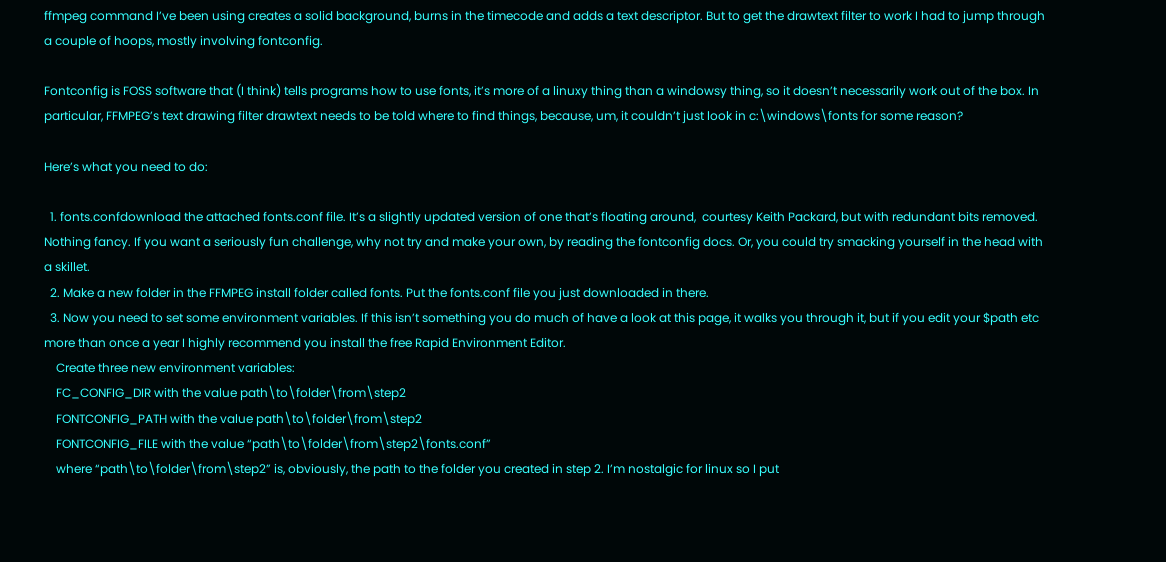ffmpeg command I’ve been using creates a solid background, burns in the timecode and adds a text descriptor. But to get the drawtext filter to work I had to jump through a couple of hoops, mostly involving fontconfig.

Fontconfig is FOSS software that (I think) tells programs how to use fonts, it’s more of a linuxy thing than a windowsy thing, so it doesn’t necessarily work out of the box. In particular, FFMPEG’s text drawing filter drawtext needs to be told where to find things, because, um, it couldn’t just look in c:\windows\fonts for some reason?

Here’s what you need to do:

  1. fonts.confdownload the attached fonts.conf file. It’s a slightly updated version of one that’s floating around,  courtesy Keith Packard, but with redundant bits removed. Nothing fancy. If you want a seriously fun challenge, why not try and make your own, by reading the fontconfig docs. Or, you could try smacking yourself in the head with a skillet.
  2. Make a new folder in the FFMPEG install folder called fonts. Put the fonts.conf file you just downloaded in there.
  3. Now you need to set some environment variables. If this isn’t something you do much of have a look at this page, it walks you through it, but if you edit your $path etc more than once a year I highly recommend you install the free Rapid Environment Editor.
    Create three new environment variables:
    FC_CONFIG_DIR with the value path\to\folder\from\step2
    FONTCONFIG_PATH with the value path\to\folder\from\step2
    FONTCONFIG_FILE with the value “path\to\folder\from\step2\fonts.conf”
    where “path\to\folder\from\step2” is, obviously, the path to the folder you created in step 2. I’m nostalgic for linux so I put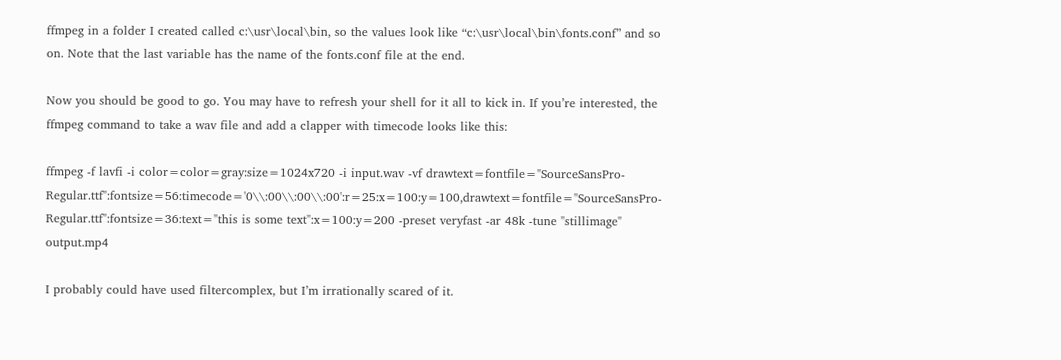ffmpeg in a folder I created called c:\usr\local\bin, so the values look like “c:\usr\local\bin\fonts.conf” and so on. Note that the last variable has the name of the fonts.conf file at the end.

Now you should be good to go. You may have to refresh your shell for it all to kick in. If you’re interested, the ffmpeg command to take a wav file and add a clapper with timecode looks like this:

ffmpeg -f lavfi -i color=color=gray:size=1024x720 -i input.wav -vf drawtext=fontfile="SourceSansPro-Regular.ttf":fontsize=56:timecode='0\\:00\\:00\\:00':r=25:x=100:y=100,drawtext=fontfile="SourceSansPro-Regular.ttf":fontsize=36:text="this is some text":x=100:y=200 -preset veryfast -ar 48k -tune "stillimage" output.mp4

I probably could have used filtercomplex, but I’m irrationally scared of it.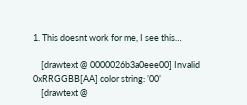1. This doesnt work for me, I see this…

    [drawtext @ 0000026b3a0eee00] Invalid 0xRRGGBB[AA] color string: ’00’
    [drawtext @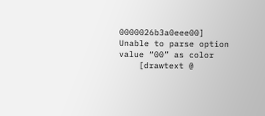0000026b3a0eee00] Unable to parse option value “00” as color
    [drawtext @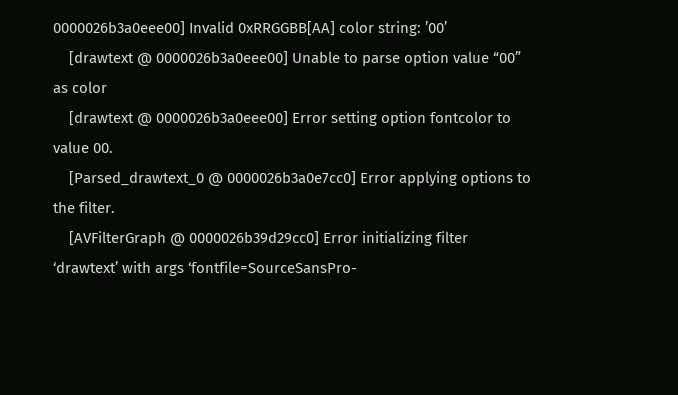0000026b3a0eee00] Invalid 0xRRGGBB[AA] color string: ’00’
    [drawtext @ 0000026b3a0eee00] Unable to parse option value “00” as color
    [drawtext @ 0000026b3a0eee00] Error setting option fontcolor to value 00.
    [Parsed_drawtext_0 @ 0000026b3a0e7cc0] Error applying options to the filter.
    [AVFilterGraph @ 0000026b39d29cc0] Error initializing filter ‘drawtext’ with args ‘fontfile=SourceSansPro-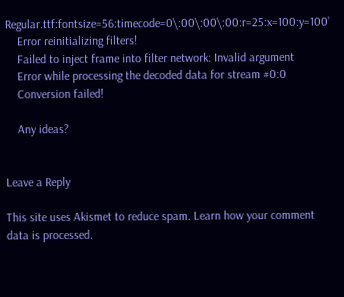Regular.ttf:fontsize=56:timecode=0\:00\:00\:00:r=25:x=100:y=100’
    Error reinitializing filters!
    Failed to inject frame into filter network: Invalid argument
    Error while processing the decoded data for stream #0:0
    Conversion failed!

    Any ideas?


Leave a Reply

This site uses Akismet to reduce spam. Learn how your comment data is processed.